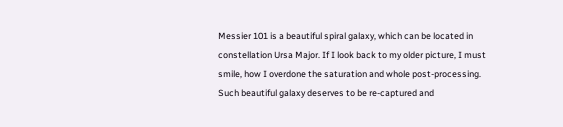Messier 101 is a beautiful spiral galaxy, which can be located in constellation Ursa Major. If I look back to my older picture, I must smile, how I overdone the saturation and whole post-processing. Such beautiful galaxy deserves to be re-captured and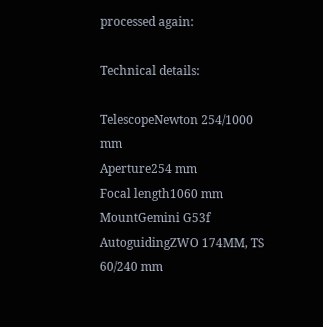processed again:

Technical details:

TelescopeNewton 254/1000 mm
Aperture254 mm
Focal length1060 mm
MountGemini G53f
AutoguidingZWO 174MM, TS 60/240 mm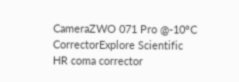CameraZWO 071 Pro @-10°C
CorrectorExplore Scientific HR coma corrector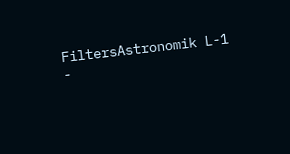FiltersAstronomik L-1 -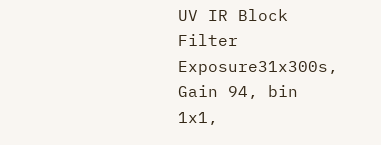UV IR Block Filter
Exposure31x300s, Gain 94, bin 1x1,